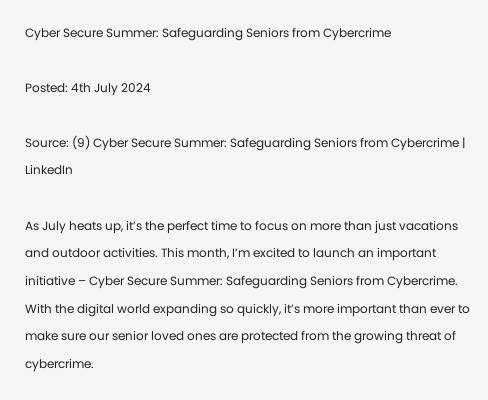Cyber Secure Summer: Safeguarding Seniors from Cybercrime

Posted: 4th July 2024

Source: (9) Cyber Secure Summer: Safeguarding Seniors from Cybercrime | LinkedIn

As July heats up, it’s the perfect time to focus on more than just vacations and outdoor activities. This month, I’m excited to launch an important initiative – Cyber Secure Summer: Safeguarding Seniors from Cybercrime. With the digital world expanding so quickly, it’s more important than ever to make sure our senior loved ones are protected from the growing threat of cybercrime.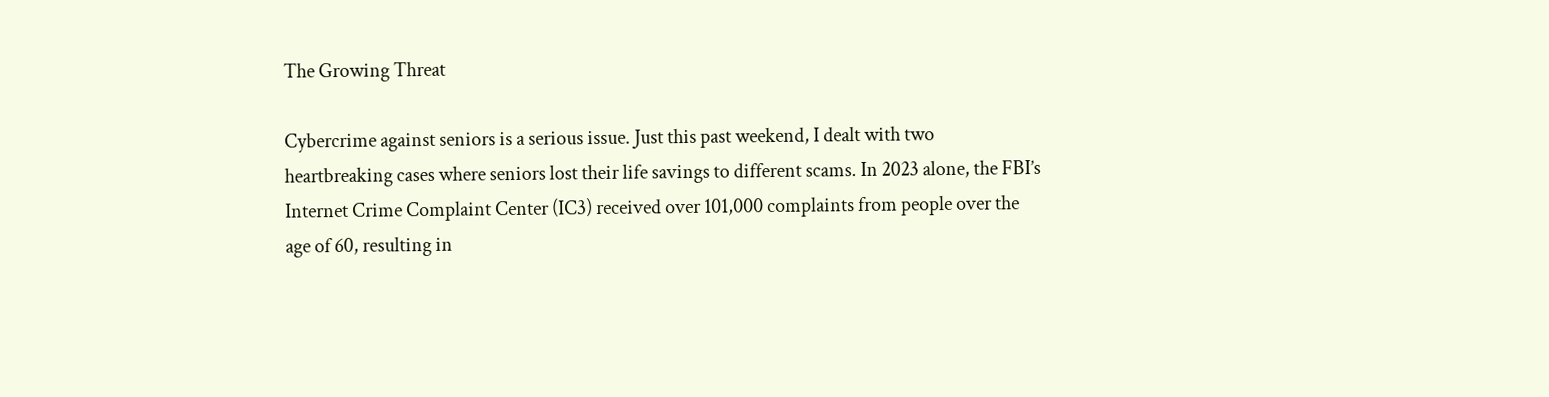The Growing Threat

Cybercrime against seniors is a serious issue. Just this past weekend, I dealt with two heartbreaking cases where seniors lost their life savings to different scams. In 2023 alone, the FBI’s Internet Crime Complaint Center (IC3) received over 101,000 complaints from people over the age of 60, resulting in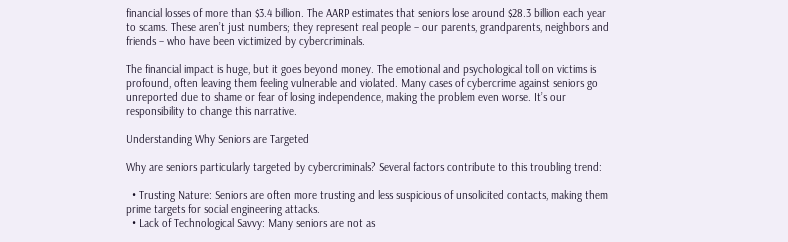financial losses of more than $3.4 billion. The AARP estimates that seniors lose around $28.3 billion each year to scams. These aren’t just numbers; they represent real people – our parents, grandparents, neighbors and friends – who have been victimized by cybercriminals.

The financial impact is huge, but it goes beyond money. The emotional and psychological toll on victims is profound, often leaving them feeling vulnerable and violated. Many cases of cybercrime against seniors go unreported due to shame or fear of losing independence, making the problem even worse. It’s our responsibility to change this narrative.

Understanding Why Seniors are Targeted

Why are seniors particularly targeted by cybercriminals? Several factors contribute to this troubling trend:

  • Trusting Nature: Seniors are often more trusting and less suspicious of unsolicited contacts, making them prime targets for social engineering attacks.
  • Lack of Technological Savvy: Many seniors are not as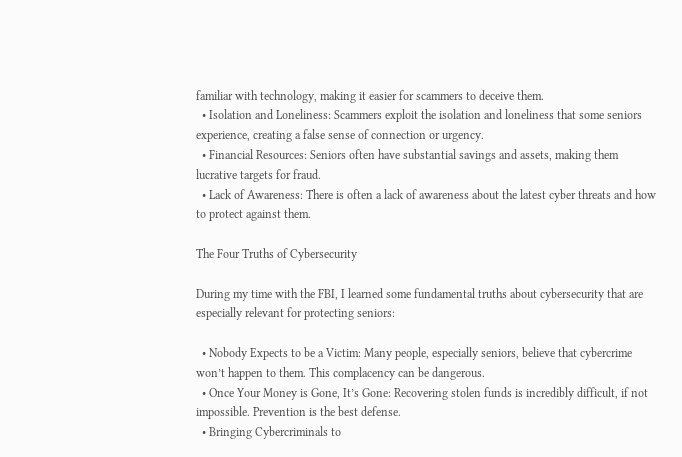familiar with technology, making it easier for scammers to deceive them.
  • Isolation and Loneliness: Scammers exploit the isolation and loneliness that some seniors experience, creating a false sense of connection or urgency.
  • Financial Resources: Seniors often have substantial savings and assets, making them lucrative targets for fraud.
  • Lack of Awareness: There is often a lack of awareness about the latest cyber threats and how to protect against them.

The Four Truths of Cybersecurity

During my time with the FBI, I learned some fundamental truths about cybersecurity that are especially relevant for protecting seniors:

  • Nobody Expects to be a Victim: Many people, especially seniors, believe that cybercrime won’t happen to them. This complacency can be dangerous.
  • Once Your Money is Gone, It’s Gone: Recovering stolen funds is incredibly difficult, if not impossible. Prevention is the best defense.
  • Bringing Cybercriminals to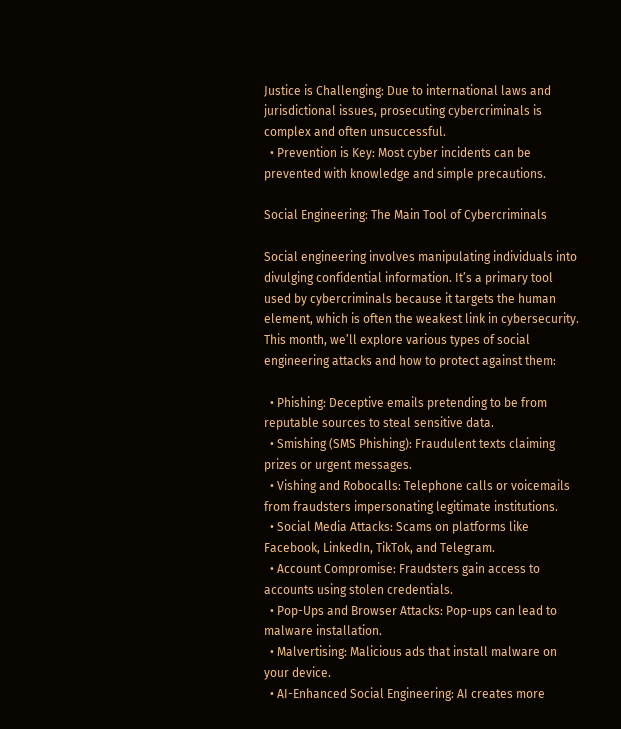Justice is Challenging: Due to international laws and jurisdictional issues, prosecuting cybercriminals is complex and often unsuccessful.
  • Prevention is Key: Most cyber incidents can be prevented with knowledge and simple precautions.

Social Engineering: The Main Tool of Cybercriminals

Social engineering involves manipulating individuals into divulging confidential information. It’s a primary tool used by cybercriminals because it targets the human element, which is often the weakest link in cybersecurity. This month, we’ll explore various types of social engineering attacks and how to protect against them:

  • Phishing: Deceptive emails pretending to be from reputable sources to steal sensitive data.
  • Smishing (SMS Phishing): Fraudulent texts claiming prizes or urgent messages.
  • Vishing and Robocalls: Telephone calls or voicemails from fraudsters impersonating legitimate institutions.
  • Social Media Attacks: Scams on platforms like Facebook, LinkedIn, TikTok, and Telegram.
  • Account Compromise: Fraudsters gain access to accounts using stolen credentials.
  • Pop-Ups and Browser Attacks: Pop-ups can lead to malware installation.
  • Malvertising: Malicious ads that install malware on your device.
  • AI-Enhanced Social Engineering: AI creates more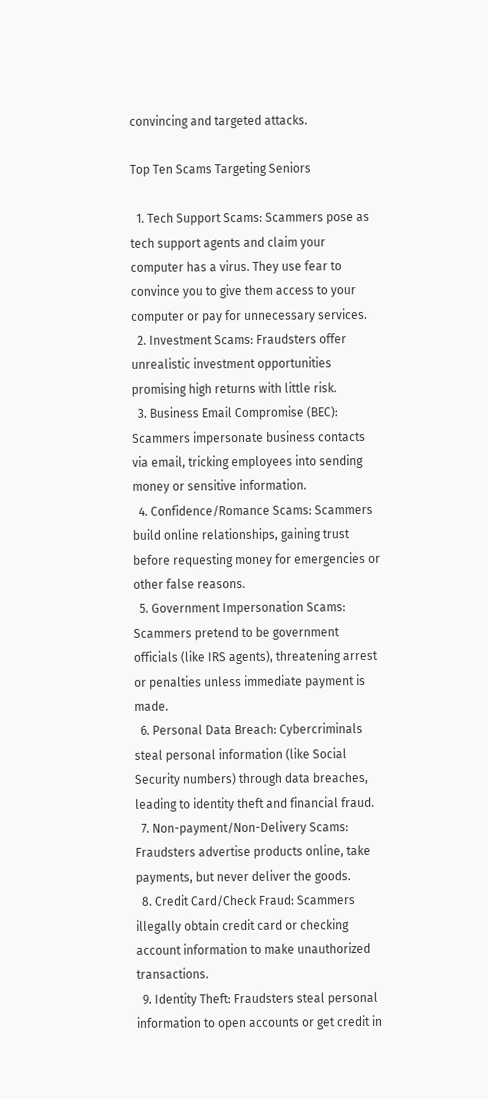convincing and targeted attacks.

Top Ten Scams Targeting Seniors

  1. Tech Support Scams: Scammers pose as tech support agents and claim your computer has a virus. They use fear to convince you to give them access to your computer or pay for unnecessary services.
  2. Investment Scams: Fraudsters offer unrealistic investment opportunities promising high returns with little risk.
  3. Business Email Compromise (BEC): Scammers impersonate business contacts via email, tricking employees into sending money or sensitive information.
  4. Confidence/Romance Scams: Scammers build online relationships, gaining trust before requesting money for emergencies or other false reasons.
  5. Government Impersonation Scams: Scammers pretend to be government officials (like IRS agents), threatening arrest or penalties unless immediate payment is made.
  6. Personal Data Breach: Cybercriminals steal personal information (like Social Security numbers) through data breaches, leading to identity theft and financial fraud.
  7. Non-payment/Non-Delivery Scams: Fraudsters advertise products online, take payments, but never deliver the goods.
  8. Credit Card/Check Fraud: Scammers illegally obtain credit card or checking account information to make unauthorized transactions.
  9. Identity Theft: Fraudsters steal personal information to open accounts or get credit in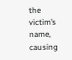the victim’s name, causing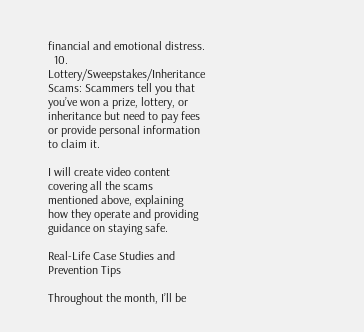financial and emotional distress.
  10. Lottery/Sweepstakes/Inheritance Scams: Scammers tell you that you’ve won a prize, lottery, or inheritance but need to pay fees or provide personal information to claim it.

I will create video content covering all the scams mentioned above, explaining how they operate and providing guidance on staying safe.

Real-Life Case Studies and Prevention Tips

Throughout the month, I’ll be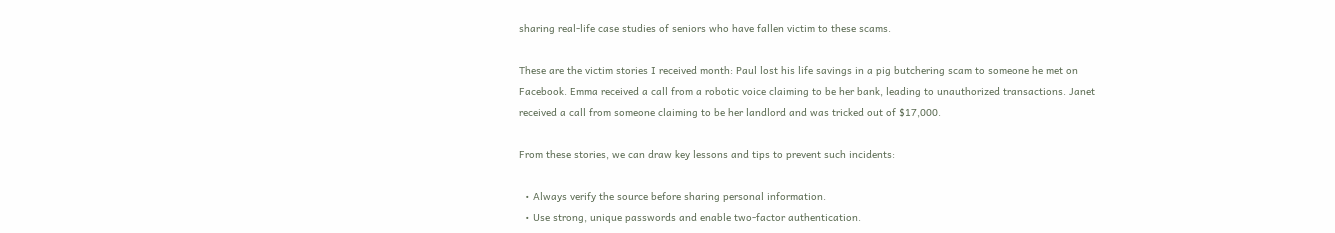sharing real-life case studies of seniors who have fallen victim to these scams.

These are the victim stories I received month: Paul lost his life savings in a pig butchering scam to someone he met on Facebook. Emma received a call from a robotic voice claiming to be her bank, leading to unauthorized transactions. Janet received a call from someone claiming to be her landlord and was tricked out of $17,000.

From these stories, we can draw key lessons and tips to prevent such incidents:

  • Always verify the source before sharing personal information.
  • Use strong, unique passwords and enable two-factor authentication.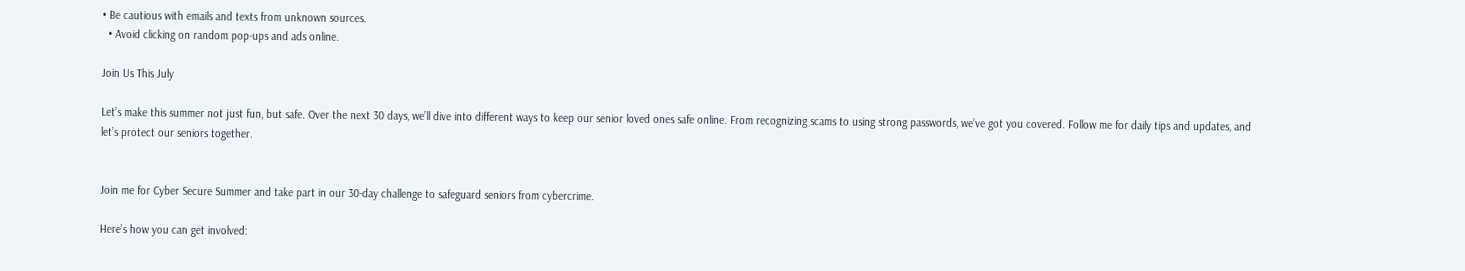• Be cautious with emails and texts from unknown sources.
  • Avoid clicking on random pop-ups and ads online.

Join Us This July

Let’s make this summer not just fun, but safe. Over the next 30 days, we’ll dive into different ways to keep our senior loved ones safe online. From recognizing scams to using strong passwords, we’ve got you covered. Follow me for daily tips and updates, and let’s protect our seniors together.


Join me for Cyber Secure Summer and take part in our 30-day challenge to safeguard seniors from cybercrime.

Here’s how you can get involved: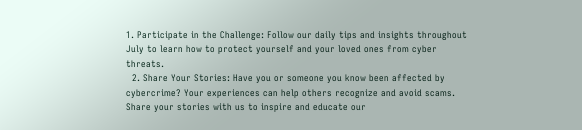1. Participate in the Challenge: Follow our daily tips and insights throughout July to learn how to protect yourself and your loved ones from cyber threats.
  2. Share Your Stories: Have you or someone you know been affected by cybercrime? Your experiences can help others recognize and avoid scams. Share your stories with us to inspire and educate our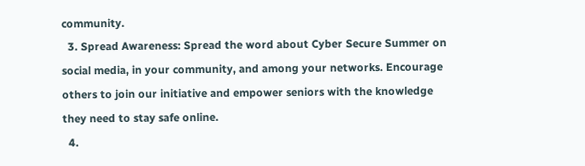community.
  3. Spread Awareness: Spread the word about Cyber Secure Summer on social media, in your community, and among your networks. Encourage others to join our initiative and empower seniors with the knowledge they need to stay safe online.
  4.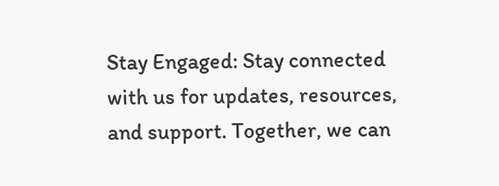Stay Engaged: Stay connected with us for updates, resources, and support. Together, we can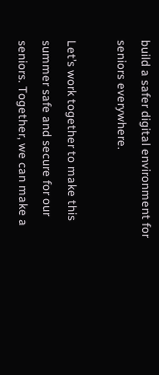build a safer digital environment for seniors everywhere.

Let’s work together to make this summer safe and secure for our seniors. Together, we can make a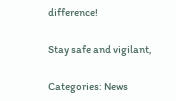difference!

Stay safe and vigilant,

Categories: News